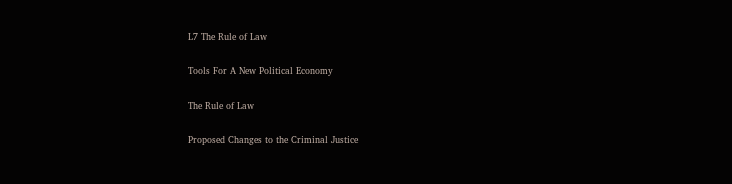L7 The Rule of Law

Tools For A New Political Economy

The Rule of Law

Proposed Changes to the Criminal Justice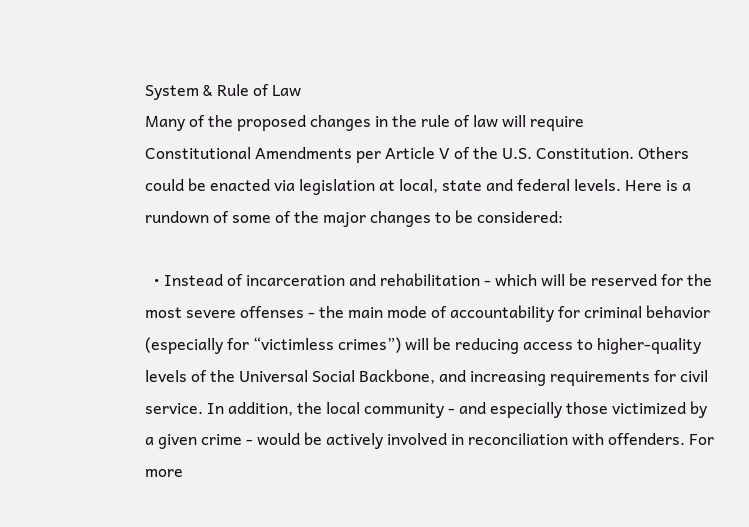System & Rule of Law
Many of the proposed changes in the rule of law will require
Constitutional Amendments per Article V of the U.S. Constitution. Others could be enacted via legislation at local, state and federal levels. Here is a rundown of some of the major changes to be considered:

  • Instead of incarceration and rehabilitation - which will be reserved for the most severe offenses - the main mode of accountability for criminal behavior (especially for “victimless crimes”) will be reducing access to higher-quality levels of the Universal Social Backbone, and increasing requirements for civil service. In addition, the local community - and especially those victimized by a given crime - would be actively involved in reconciliation with offenders. For more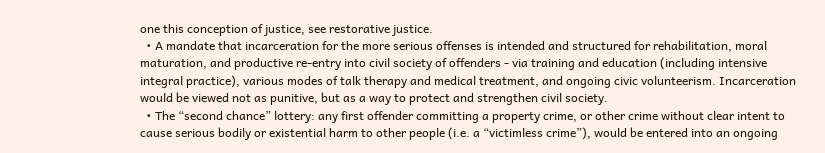one this conception of justice, see restorative justice.
  • A mandate that incarceration for the more serious offenses is intended and structured for rehabilitation, moral maturation, and productive re-entry into civil society of offenders - via training and education (including intensive integral practice), various modes of talk therapy and medical treatment, and ongoing civic volunteerism. Incarceration would be viewed not as punitive, but as a way to protect and strengthen civil society.
  • The “second chance” lottery: any first offender committing a property crime, or other crime without clear intent to cause serious bodily or existential harm to other people (i.e. a “victimless crime”), would be entered into an ongoing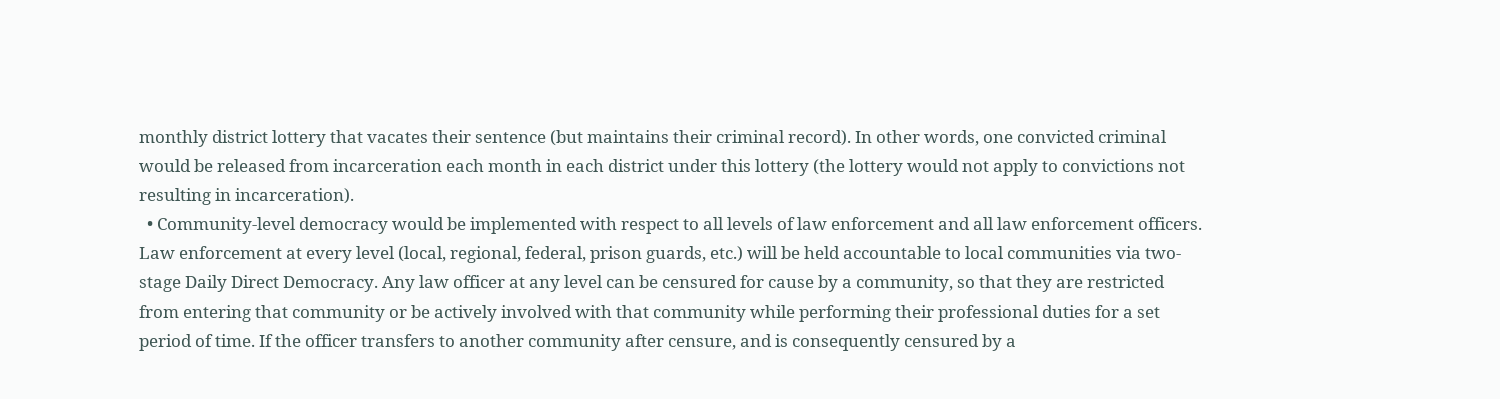monthly district lottery that vacates their sentence (but maintains their criminal record). In other words, one convicted criminal would be released from incarceration each month in each district under this lottery (the lottery would not apply to convictions not resulting in incarceration).
  • Community-level democracy would be implemented with respect to all levels of law enforcement and all law enforcement officers. Law enforcement at every level (local, regional, federal, prison guards, etc.) will be held accountable to local communities via two-stage Daily Direct Democracy. Any law officer at any level can be censured for cause by a community, so that they are restricted from entering that community or be actively involved with that community while performing their professional duties for a set period of time. If the officer transfers to another community after censure, and is consequently censured by a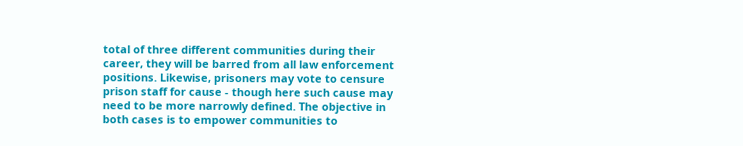total of three different communities during their career, they will be barred from all law enforcement positions. Likewise, prisoners may vote to censure prison staff for cause - though here such cause may need to be more narrowly defined. The objective in both cases is to empower communities to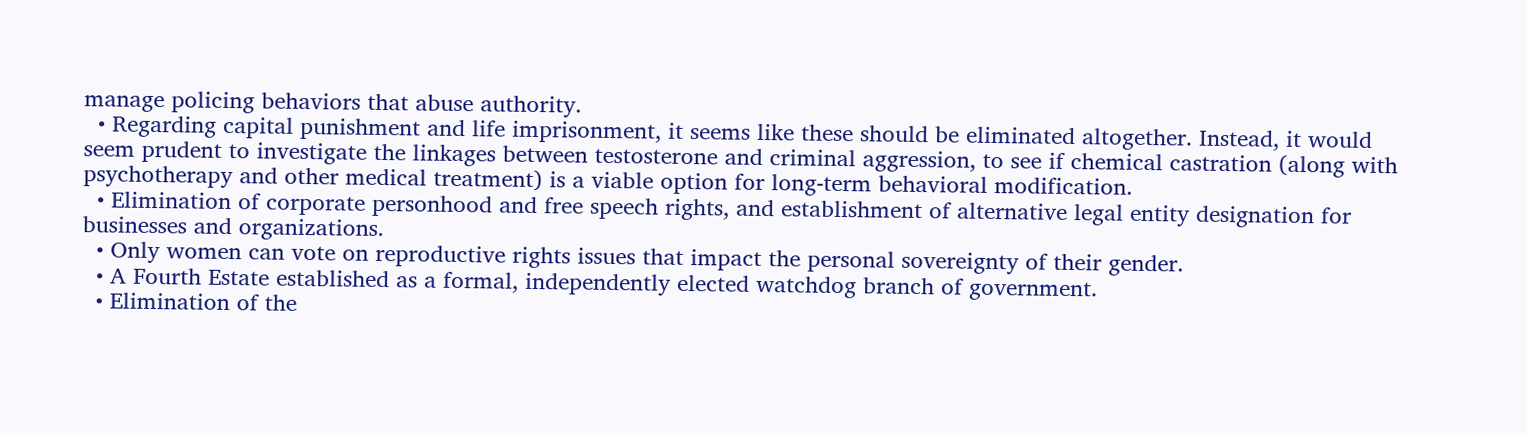manage policing behaviors that abuse authority.
  • Regarding capital punishment and life imprisonment, it seems like these should be eliminated altogether. Instead, it would seem prudent to investigate the linkages between testosterone and criminal aggression, to see if chemical castration (along with psychotherapy and other medical treatment) is a viable option for long-term behavioral modification.
  • Elimination of corporate personhood and free speech rights, and establishment of alternative legal entity designation for businesses and organizations.
  • Only women can vote on reproductive rights issues that impact the personal sovereignty of their gender.
  • A Fourth Estate established as a formal, independently elected watchdog branch of government.
  • Elimination of the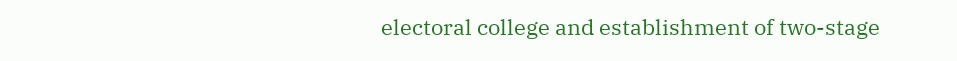electoral college and establishment of two-stage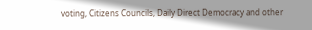voting, Citizens Councils, Daily Direct Democracy and other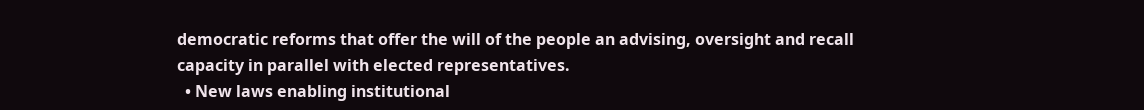democratic reforms that offer the will of the people an advising, oversight and recall capacity in parallel with elected representatives.
  • New laws enabling institutional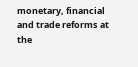monetary, financial and trade reforms at the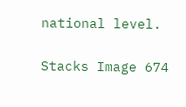national level.

Stacks Image 674